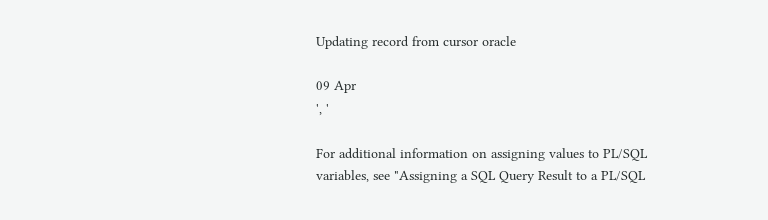Updating record from cursor oracle

09 Apr
', '

For additional information on assigning values to PL/SQL variables, see "Assigning a SQL Query Result to a PL/SQL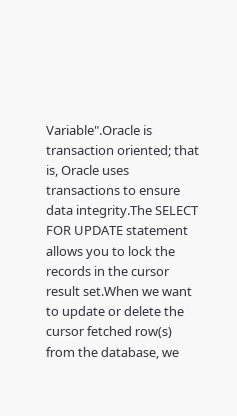Variable".Oracle is transaction oriented; that is, Oracle uses transactions to ensure data integrity.The SELECT FOR UPDATE statement allows you to lock the records in the cursor result set.When we want to update or delete the cursor fetched row(s) from the database, we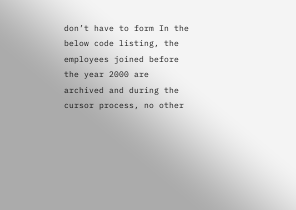don’t have to form In the below code listing, the employees joined before the year 2000 are archived and during the cursor process, no other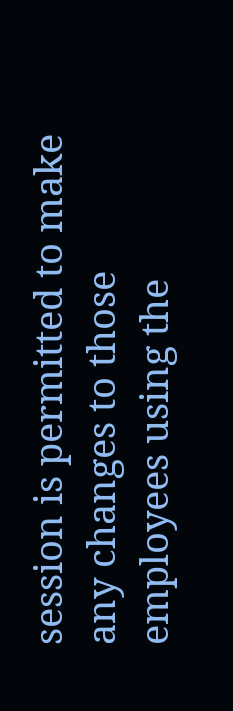session is permitted to make any changes to those employees using the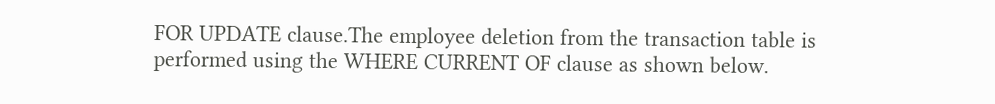FOR UPDATE clause.The employee deletion from the transaction table is performed using the WHERE CURRENT OF clause as shown below.